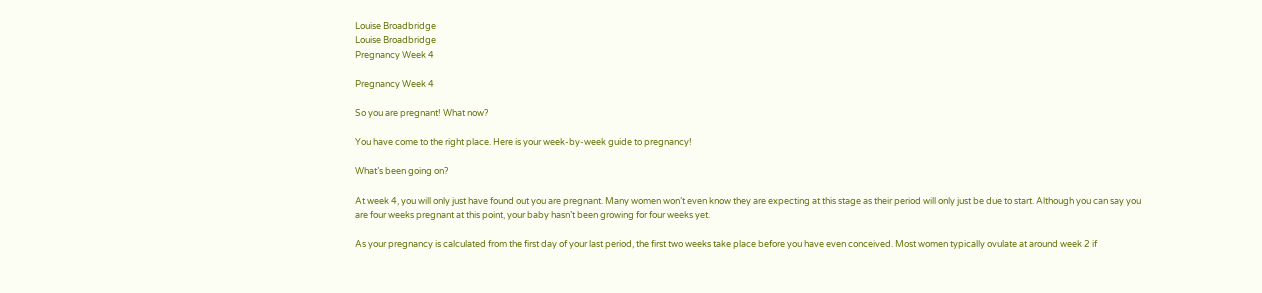Louise Broadbridge
Louise Broadbridge
Pregnancy Week 4

Pregnancy Week 4

So you are pregnant! What now?

You have come to the right place. Here is your week-by-week guide to pregnancy!

What’s been going on?

At week 4, you will only just have found out you are pregnant. Many women won’t even know they are expecting at this stage as their period will only just be due to start. Although you can say you are four weeks pregnant at this point, your baby hasn’t been growing for four weeks yet.

As your pregnancy is calculated from the first day of your last period, the first two weeks take place before you have even conceived. Most women typically ovulate at around week 2 if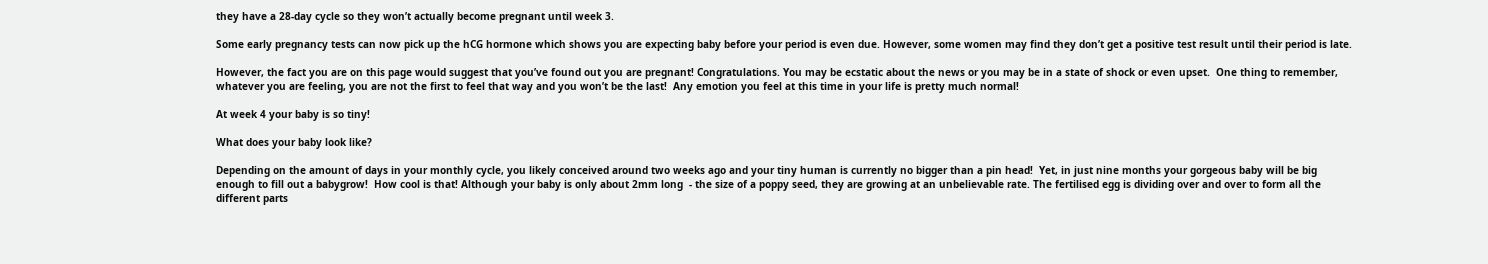they have a 28-day cycle so they won’t actually become pregnant until week 3.

Some early pregnancy tests can now pick up the hCG hormone which shows you are expecting baby before your period is even due. However, some women may find they don’t get a positive test result until their period is late.

However, the fact you are on this page would suggest that you’ve found out you are pregnant! Congratulations. You may be ecstatic about the news or you may be in a state of shock or even upset.  One thing to remember, whatever you are feeling, you are not the first to feel that way and you won’t be the last!  Any emotion you feel at this time in your life is pretty much normal!

At week 4 your baby is so tiny!

What does your baby look like?

Depending on the amount of days in your monthly cycle, you likely conceived around two weeks ago and your tiny human is currently no bigger than a pin head!  Yet, in just nine months your gorgeous baby will be big enough to fill out a babygrow!  How cool is that! Although your baby is only about 2mm long  - the size of a poppy seed, they are growing at an unbelievable rate. The fertilised egg is dividing over and over to form all the different parts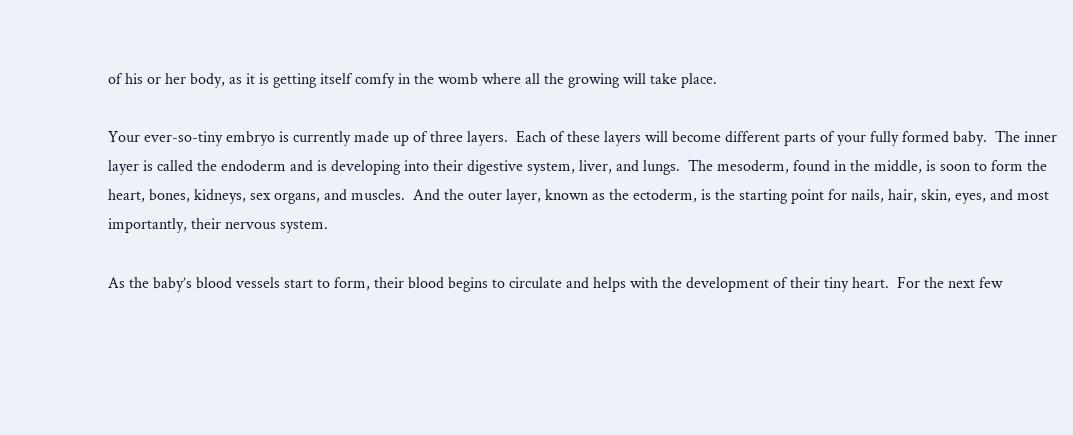of his or her body, as it is getting itself comfy in the womb where all the growing will take place.

Your ever-so-tiny embryo is currently made up of three layers.  Each of these layers will become different parts of your fully formed baby.  The inner layer is called the endoderm and is developing into their digestive system, liver, and lungs.  The mesoderm, found in the middle, is soon to form the heart, bones, kidneys, sex organs, and muscles.  And the outer layer, known as the ectoderm, is the starting point for nails, hair, skin, eyes, and most importantly, their nervous system.

As the baby’s blood vessels start to form, their blood begins to circulate and helps with the development of their tiny heart.  For the next few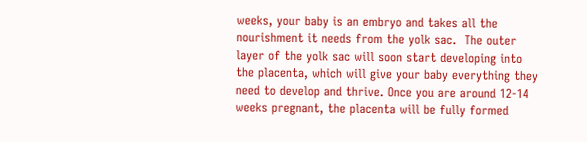weeks, your baby is an embryo and takes all the nourishment it needs from the yolk sac.  The outer layer of the yolk sac will soon start developing into the placenta, which will give your baby everything they need to develop and thrive. Once you are around 12-14 weeks pregnant, the placenta will be fully formed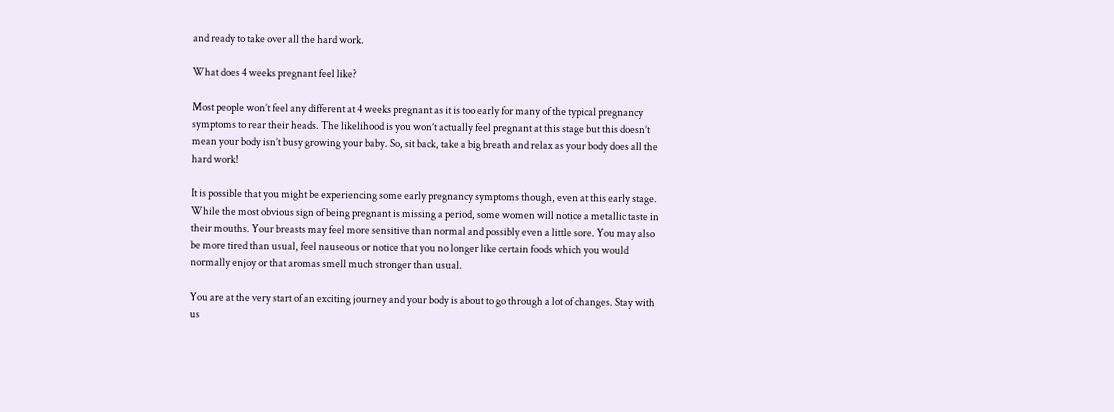and ready to take over all the hard work.

What does 4 weeks pregnant feel like?

Most people won’t feel any different at 4 weeks pregnant as it is too early for many of the typical pregnancy symptoms to rear their heads. The likelihood is you won’t actually feel pregnant at this stage but this doesn’t mean your body isn’t busy growing your baby. So, sit back, take a big breath and relax as your body does all the hard work!

It is possible that you might be experiencing some early pregnancy symptoms though, even at this early stage. While the most obvious sign of being pregnant is missing a period, some women will notice a metallic taste in their mouths. Your breasts may feel more sensitive than normal and possibly even a little sore. You may also be more tired than usual, feel nauseous or notice that you no longer like certain foods which you would normally enjoy or that aromas smell much stronger than usual.

You are at the very start of an exciting journey and your body is about to go through a lot of changes. Stay with us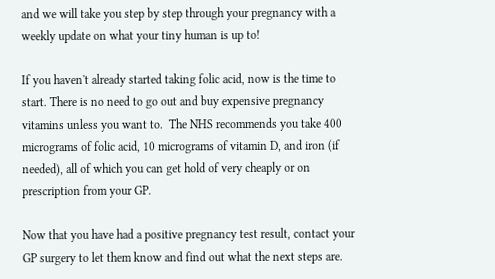and we will take you step by step through your pregnancy with a weekly update on what your tiny human is up to!

If you haven't already started taking folic acid, now is the time to start. There is no need to go out and buy expensive pregnancy vitamins unless you want to.  The NHS recommends you take 400 micrograms of folic acid, 10 micrograms of vitamin D, and iron (if needed), all of which you can get hold of very cheaply or on prescription from your GP.

Now that you have had a positive pregnancy test result, contact your GP surgery to let them know and find out what the next steps are.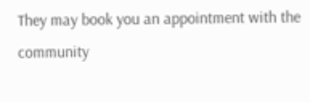They may book you an appointment with the community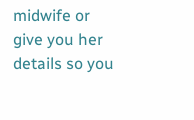midwife or give you her details so you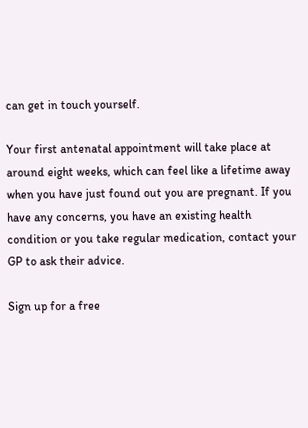can get in touch yourself.

Your first antenatal appointment will take place at around eight weeks, which can feel like a lifetime away when you have just found out you are pregnant. If you have any concerns, you have an existing health condition or you take regular medication, contact your GP to ask their advice.

Sign up for a free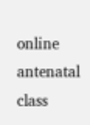online antenatal class